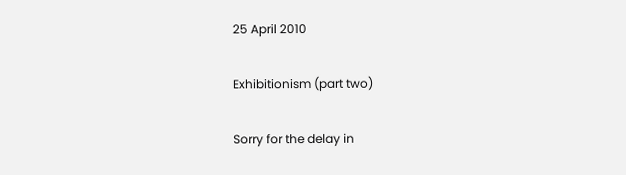25 April 2010

Exhibitionism (part two)

Sorry for the delay in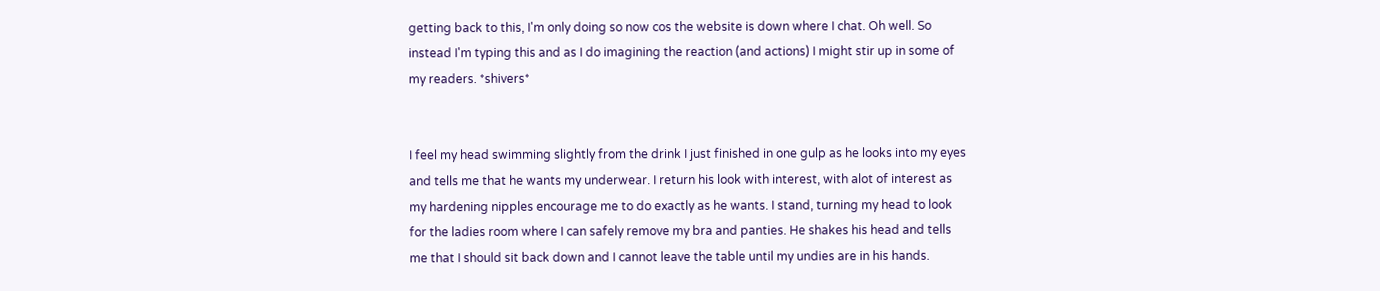getting back to this, I'm only doing so now cos the website is down where I chat. Oh well. So instead I'm typing this and as I do imagining the reaction (and actions) I might stir up in some of my readers. *shivers*


I feel my head swimming slightly from the drink I just finished in one gulp as he looks into my eyes and tells me that he wants my underwear. I return his look with interest, with alot of interest as my hardening nipples encourage me to do exactly as he wants. I stand, turning my head to look for the ladies room where I can safely remove my bra and panties. He shakes his head and tells me that I should sit back down and I cannot leave the table until my undies are in his hands.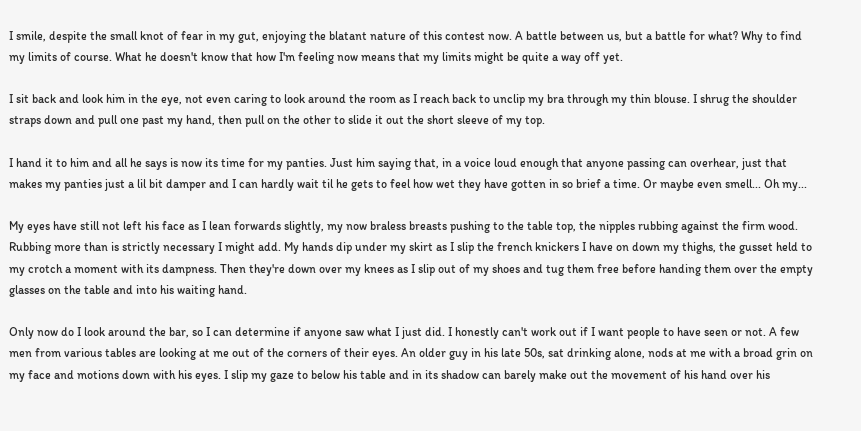I smile, despite the small knot of fear in my gut, enjoying the blatant nature of this contest now. A battle between us, but a battle for what? Why to find my limits of course. What he doesn't know that how I'm feeling now means that my limits might be quite a way off yet.

I sit back and look him in the eye, not even caring to look around the room as I reach back to unclip my bra through my thin blouse. I shrug the shoulder straps down and pull one past my hand, then pull on the other to slide it out the short sleeve of my top.

I hand it to him and all he says is now its time for my panties. Just him saying that, in a voice loud enough that anyone passing can overhear, just that makes my panties just a lil bit damper and I can hardly wait til he gets to feel how wet they have gotten in so brief a time. Or maybe even smell... Oh my...

My eyes have still not left his face as I lean forwards slightly, my now braless breasts pushing to the table top, the nipples rubbing against the firm wood. Rubbing more than is strictly necessary I might add. My hands dip under my skirt as I slip the french knickers I have on down my thighs, the gusset held to my crotch a moment with its dampness. Then they're down over my knees as I slip out of my shoes and tug them free before handing them over the empty glasses on the table and into his waiting hand.

Only now do I look around the bar, so I can determine if anyone saw what I just did. I honestly can't work out if I want people to have seen or not. A few men from various tables are looking at me out of the corners of their eyes. An older guy in his late 50s, sat drinking alone, nods at me with a broad grin on my face and motions down with his eyes. I slip my gaze to below his table and in its shadow can barely make out the movement of his hand over his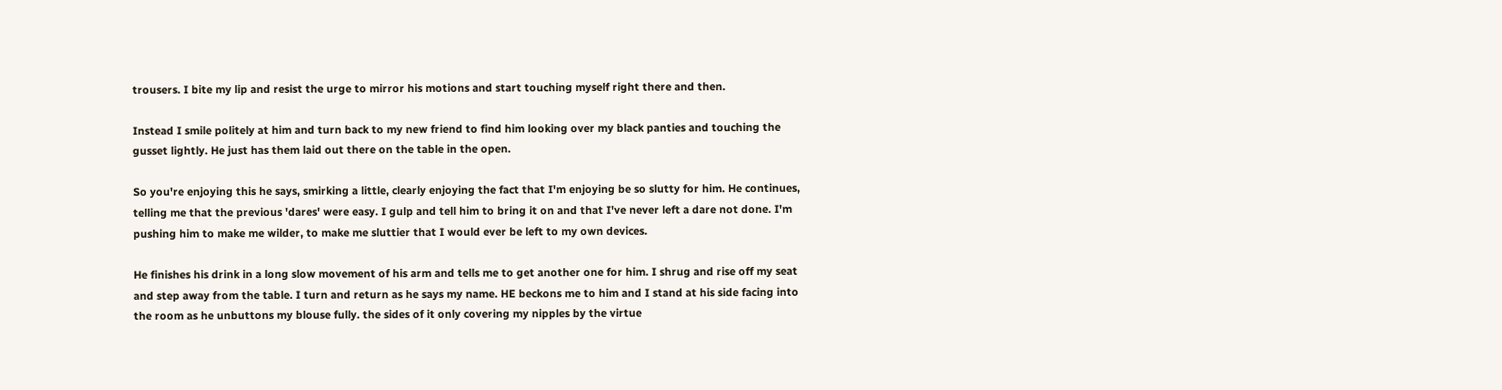trousers. I bite my lip and resist the urge to mirror his motions and start touching myself right there and then.

Instead I smile politely at him and turn back to my new friend to find him looking over my black panties and touching the gusset lightly. He just has them laid out there on the table in the open.

So you're enjoying this he says, smirking a little, clearly enjoying the fact that I'm enjoying be so slutty for him. He continues, telling me that the previous 'dares' were easy. I gulp and tell him to bring it on and that I've never left a dare not done. I'm pushing him to make me wilder, to make me sluttier that I would ever be left to my own devices.

He finishes his drink in a long slow movement of his arm and tells me to get another one for him. I shrug and rise off my seat and step away from the table. I turn and return as he says my name. HE beckons me to him and I stand at his side facing into the room as he unbuttons my blouse fully. the sides of it only covering my nipples by the virtue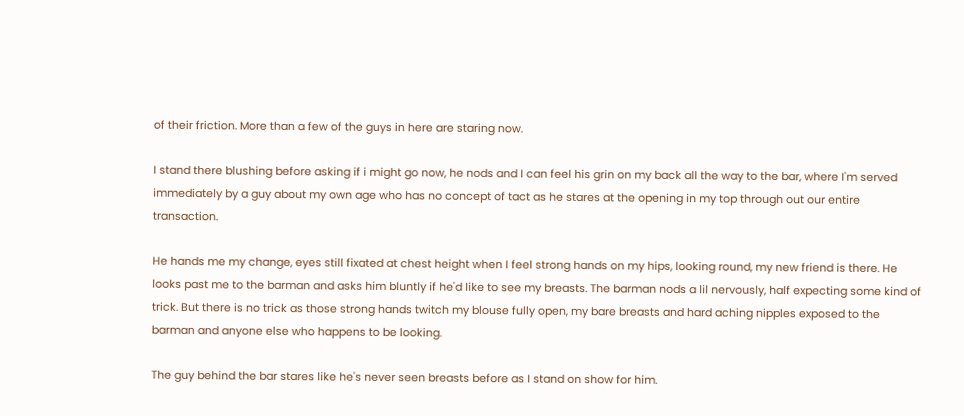of their friction. More than a few of the guys in here are staring now.

I stand there blushing before asking if i might go now, he nods and I can feel his grin on my back all the way to the bar, where I'm served immediately by a guy about my own age who has no concept of tact as he stares at the opening in my top through out our entire transaction.

He hands me my change, eyes still fixated at chest height when I feel strong hands on my hips, looking round, my new friend is there. He looks past me to the barman and asks him bluntly if he'd like to see my breasts. The barman nods a lil nervously, half expecting some kind of trick. But there is no trick as those strong hands twitch my blouse fully open, my bare breasts and hard aching nipples exposed to the barman and anyone else who happens to be looking.

The guy behind the bar stares like he's never seen breasts before as I stand on show for him.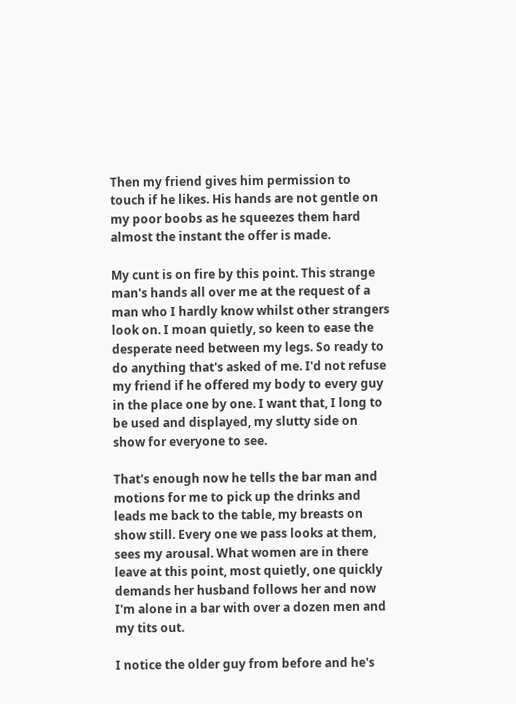Then my friend gives him permission to touch if he likes. His hands are not gentle on my poor boobs as he squeezes them hard almost the instant the offer is made.

My cunt is on fire by this point. This strange man's hands all over me at the request of a man who I hardly know whilst other strangers look on. I moan quietly, so keen to ease the desperate need between my legs. So ready to do anything that's asked of me. I'd not refuse my friend if he offered my body to every guy in the place one by one. I want that, I long to be used and displayed, my slutty side on show for everyone to see.

That's enough now he tells the bar man and motions for me to pick up the drinks and leads me back to the table, my breasts on show still. Every one we pass looks at them, sees my arousal. What women are in there leave at this point, most quietly, one quickly demands her husband follows her and now I'm alone in a bar with over a dozen men and my tits out.

I notice the older guy from before and he's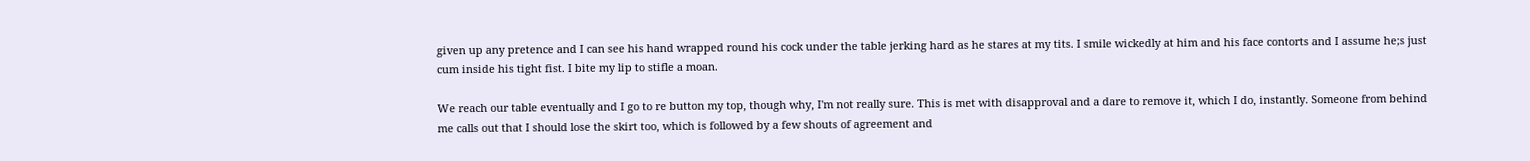given up any pretence and I can see his hand wrapped round his cock under the table jerking hard as he stares at my tits. I smile wickedly at him and his face contorts and I assume he;s just cum inside his tight fist. I bite my lip to stifle a moan.

We reach our table eventually and I go to re button my top, though why, I'm not really sure. This is met with disapproval and a dare to remove it, which I do, instantly. Someone from behind me calls out that I should lose the skirt too, which is followed by a few shouts of agreement and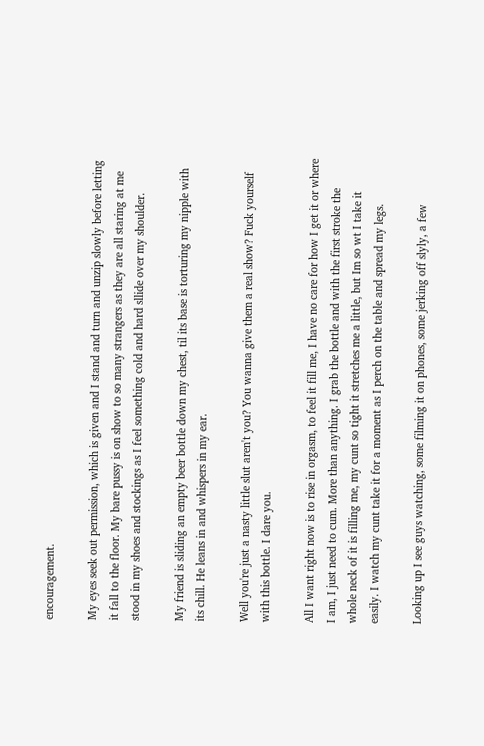encouragement.

My eyes seek out permission, which is given and I stand and turn and unzip slowly before letting it fall to the floor. My bare pussy is on show to so many strangers as they are all staring at me stood in my shoes and stockings as I feel something cold and hard sllide over my shoulder.

My friend is sliding an empty beer bottle down my chest, til its base is torturing my nipple with its chill. He leans in and whispers in my ear.

Well you're just a nasty little slut aren't you? You wanna give them a real show? Fuck yourself with this bottle. I dare you.

All I want right now is to rise in orgasm, to feel it fill me, I have no care for how I get it or where I am, I just need to cum. More than anything. I grab the bottle and with the first stroke the whole neck of it is filling me, my cunt so tight it stretches me a little, but Im so wt I take it easily. I watch my cunt take it for a moment as I perch on the table and spread my legs.

Looking up I see guys watching, some filming it on phones, some jerking off slyly, a few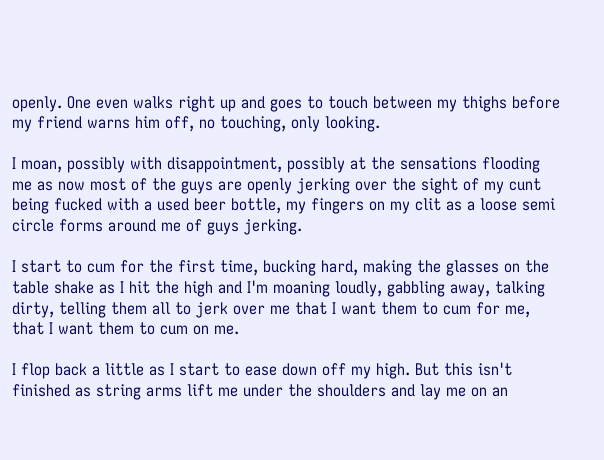openly. One even walks right up and goes to touch between my thighs before my friend warns him off, no touching, only looking.

I moan, possibly with disappointment, possibly at the sensations flooding me as now most of the guys are openly jerking over the sight of my cunt being fucked with a used beer bottle, my fingers on my clit as a loose semi circle forms around me of guys jerking.

I start to cum for the first time, bucking hard, making the glasses on the table shake as I hit the high and I'm moaning loudly, gabbling away, talking dirty, telling them all to jerk over me that I want them to cum for me, that I want them to cum on me.

I flop back a little as I start to ease down off my high. But this isn't finished as string arms lift me under the shoulders and lay me on an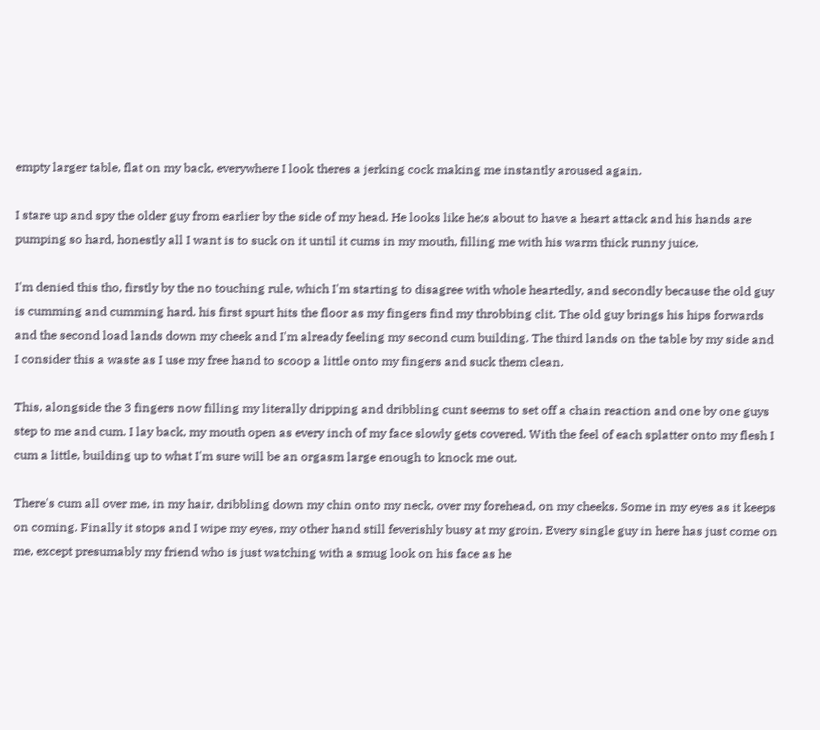empty larger table, flat on my back, everywhere I look theres a jerking cock making me instantly aroused again.

I stare up and spy the older guy from earlier by the side of my head. He looks like he;s about to have a heart attack and his hands are pumping so hard, honestly all I want is to suck on it until it cums in my mouth, filling me with his warm thick runny juice.

I'm denied this tho, firstly by the no touching rule, which I'm starting to disagree with whole heartedly, and secondly because the old guy is cumming and cumming hard. his first spurt hits the floor as my fingers find my throbbing clit. The old guy brings his hips forwards and the second load lands down my cheek and I'm already feeling my second cum building. The third lands on the table by my side and I consider this a waste as I use my free hand to scoop a little onto my fingers and suck them clean.

This, alongside the 3 fingers now filling my literally dripping and dribbling cunt seems to set off a chain reaction and one by one guys step to me and cum. I lay back, my mouth open as every inch of my face slowly gets covered. With the feel of each splatter onto my flesh I cum a little, building up to what I'm sure will be an orgasm large enough to knock me out.

There's cum all over me, in my hair, dribbling down my chin onto my neck, over my forehead, on my cheeks. Some in my eyes as it keeps on coming. Finally it stops and I wipe my eyes, my other hand still feverishly busy at my groin. Every single guy in here has just come on me, except presumably my friend who is just watching with a smug look on his face as he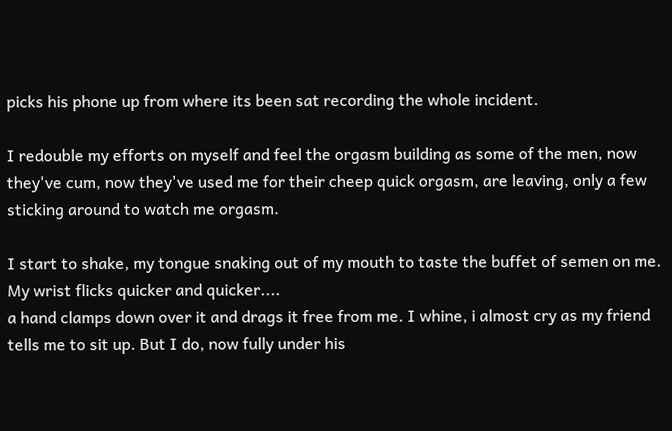picks his phone up from where its been sat recording the whole incident.

I redouble my efforts on myself and feel the orgasm building as some of the men, now they've cum, now they've used me for their cheep quick orgasm, are leaving, only a few sticking around to watch me orgasm.

I start to shake, my tongue snaking out of my mouth to taste the buffet of semen on me. My wrist flicks quicker and quicker....
a hand clamps down over it and drags it free from me. I whine, i almost cry as my friend tells me to sit up. But I do, now fully under his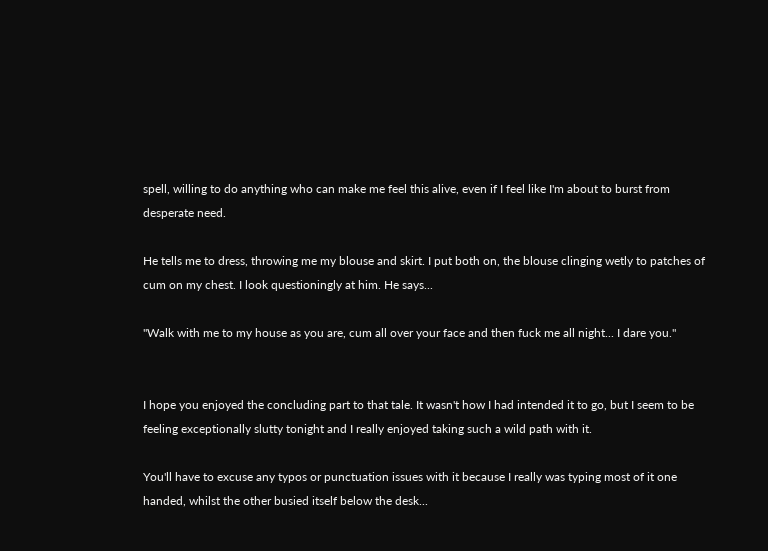spell, willing to do anything who can make me feel this alive, even if I feel like I'm about to burst from desperate need.

He tells me to dress, throwing me my blouse and skirt. I put both on, the blouse clinging wetly to patches of cum on my chest. I look questioningly at him. He says...

"Walk with me to my house as you are, cum all over your face and then fuck me all night... I dare you."


I hope you enjoyed the concluding part to that tale. It wasn't how I had intended it to go, but I seem to be feeling exceptionally slutty tonight and I really enjoyed taking such a wild path with it.

You'll have to excuse any typos or punctuation issues with it because I really was typing most of it one handed, whilst the other busied itself below the desk...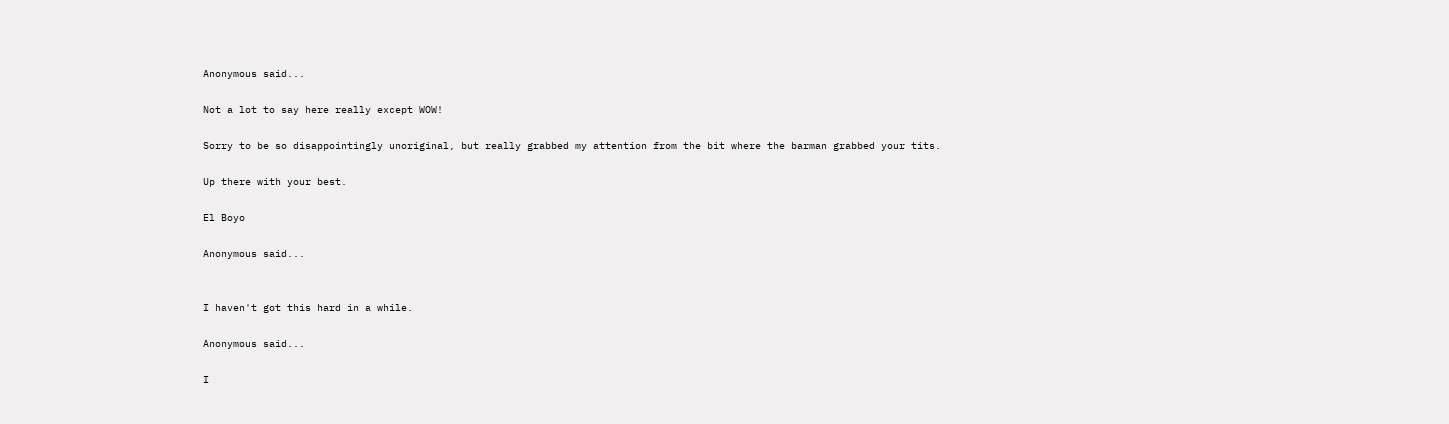Anonymous said...

Not a lot to say here really except WOW!

Sorry to be so disappointingly unoriginal, but really grabbed my attention from the bit where the barman grabbed your tits.

Up there with your best.

El Boyo

Anonymous said...


I haven't got this hard in a while.

Anonymous said...

I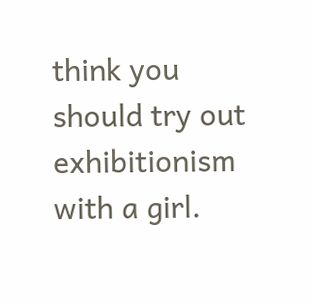think you should try out exhibitionism with a girl.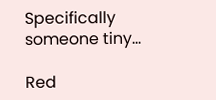Specifically someone tiny...

Red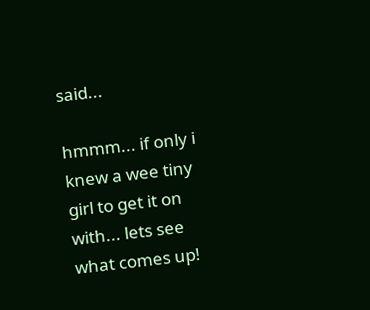said...

hmmm... if only i knew a wee tiny girl to get it on with... lets see what comes up!